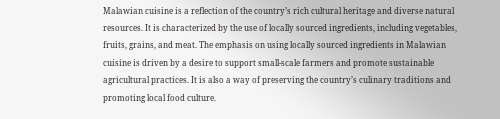Malawian cuisine is a reflection of the country’s rich cultural heritage and diverse natural resources. It is characterized by the use of locally sourced ingredients, including vegetables, fruits, grains, and meat. The emphasis on using locally sourced ingredients in Malawian cuisine is driven by a desire to support small-scale farmers and promote sustainable agricultural practices. It is also a way of preserving the country’s culinary traditions and promoting local food culture.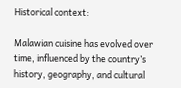Historical context:

Malawian cuisine has evolved over time, influenced by the country’s history, geography, and cultural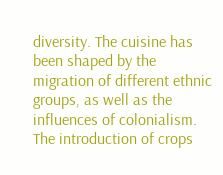diversity. The cuisine has been shaped by the migration of different ethnic groups, as well as the influences of colonialism. The introduction of crops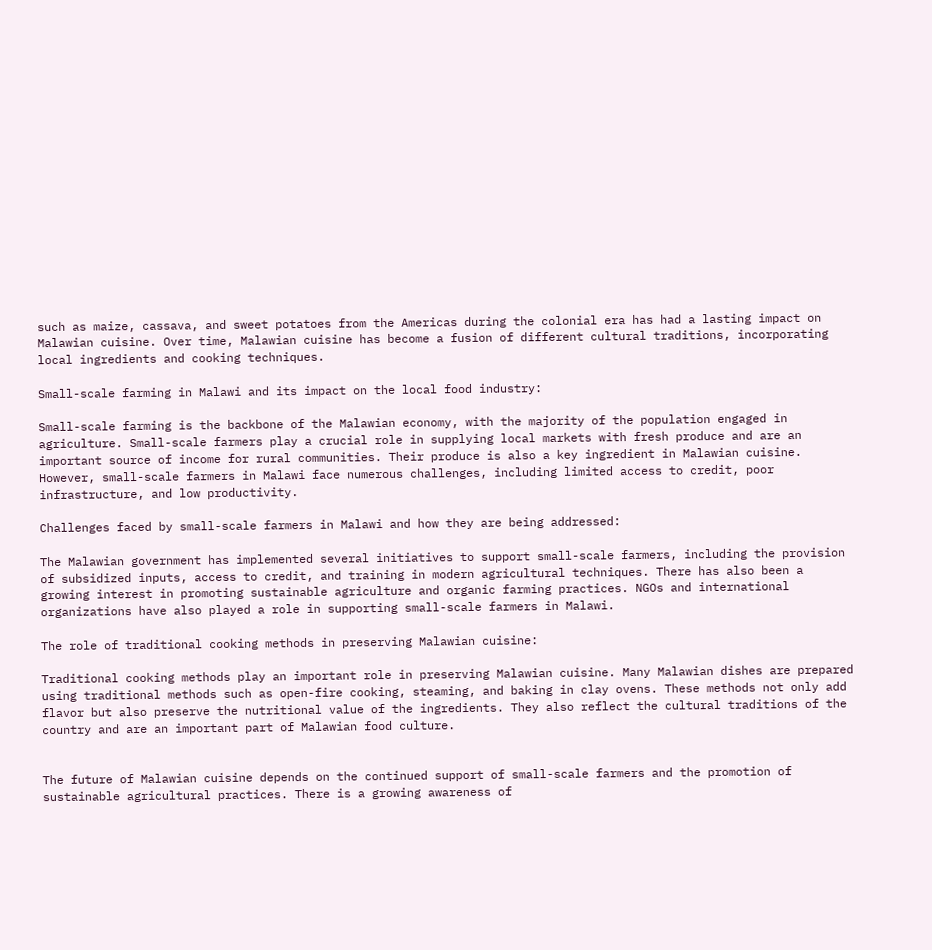such as maize, cassava, and sweet potatoes from the Americas during the colonial era has had a lasting impact on Malawian cuisine. Over time, Malawian cuisine has become a fusion of different cultural traditions, incorporating local ingredients and cooking techniques.

Small-scale farming in Malawi and its impact on the local food industry:

Small-scale farming is the backbone of the Malawian economy, with the majority of the population engaged in agriculture. Small-scale farmers play a crucial role in supplying local markets with fresh produce and are an important source of income for rural communities. Their produce is also a key ingredient in Malawian cuisine. However, small-scale farmers in Malawi face numerous challenges, including limited access to credit, poor infrastructure, and low productivity.

Challenges faced by small-scale farmers in Malawi and how they are being addressed:

The Malawian government has implemented several initiatives to support small-scale farmers, including the provision of subsidized inputs, access to credit, and training in modern agricultural techniques. There has also been a growing interest in promoting sustainable agriculture and organic farming practices. NGOs and international organizations have also played a role in supporting small-scale farmers in Malawi.

The role of traditional cooking methods in preserving Malawian cuisine:

Traditional cooking methods play an important role in preserving Malawian cuisine. Many Malawian dishes are prepared using traditional methods such as open-fire cooking, steaming, and baking in clay ovens. These methods not only add flavor but also preserve the nutritional value of the ingredients. They also reflect the cultural traditions of the country and are an important part of Malawian food culture.


The future of Malawian cuisine depends on the continued support of small-scale farmers and the promotion of sustainable agricultural practices. There is a growing awareness of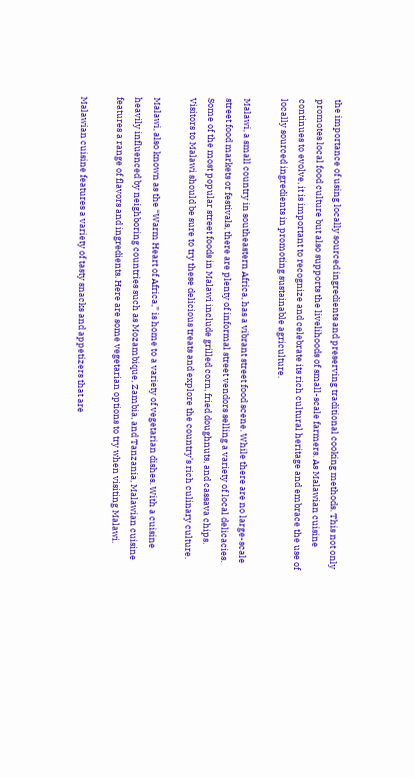the importance of using locally sourced ingredients and preserving traditional cooking methods. This not only promotes local food culture but also supports the livelihoods of small-scale farmers. As Malawian cuisine continues to evolve, it is important to recognize and celebrate its rich cultural heritage and embrace the use of locally sourced ingredients in promoting sustainable agriculture.

Malawi, a small country in southeastern Africa, has a vibrant street food scene. While there are no large-scale street food markets or festivals, there are plenty of informal street vendors selling a variety of local delicacies. Some of the most popular street foods in Malawi include grilled corn, fried doughnuts, and cassava chips. Visitors to Malawi should be sure to try these delicious treats and explore the country’s rich culinary culture.

Malawi, also known as the “Warm Heart of Africa,” is home to a variety of vegetarian dishes. With a cuisine heavily influenced by neighboring countries such as Mozambique, Zambia, and Tanzania, Malawian cuisine features a range of flavors and ingredients. Here are some vegetarian options to try when visiting Malawi.

Malawian cuisine features a variety of tasty snacks and appetizers that are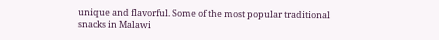unique and flavorful. Some of the most popular traditional snacks in Malawi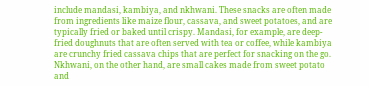include mandasi, kambiya, and nkhwani. These snacks are often made from ingredients like maize flour, cassava, and sweet potatoes, and are typically fried or baked until crispy. Mandasi, for example, are deep-fried doughnuts that are often served with tea or coffee, while kambiya are crunchy fried cassava chips that are perfect for snacking on the go. Nkhwani, on the other hand, are small cakes made from sweet potato and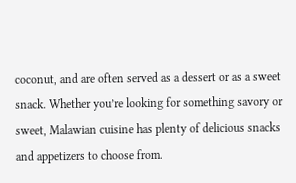coconut, and are often served as a dessert or as a sweet snack. Whether you’re looking for something savory or sweet, Malawian cuisine has plenty of delicious snacks and appetizers to choose from.